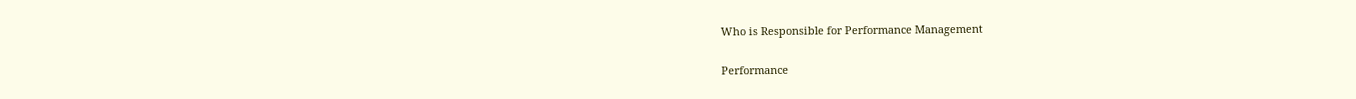Who is Responsible for Performance Management

Performance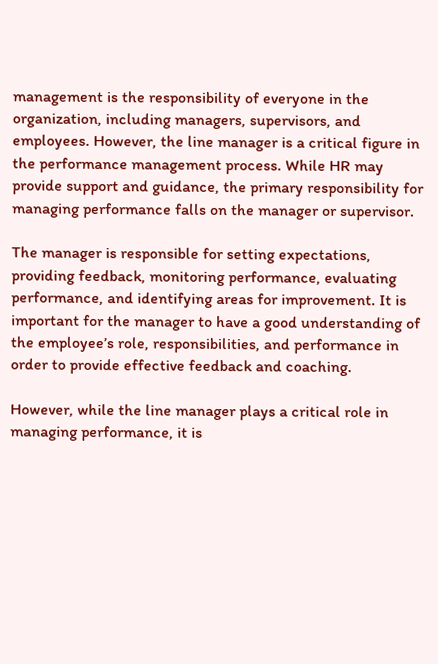management is the responsibility of everyone in the organization, including managers, supervisors, and employees. However, the line manager is a critical figure in the performance management process. While HR may provide support and guidance, the primary responsibility for managing performance falls on the manager or supervisor.

The manager is responsible for setting expectations, providing feedback, monitoring performance, evaluating performance, and identifying areas for improvement. It is important for the manager to have a good understanding of the employee’s role, responsibilities, and performance in order to provide effective feedback and coaching.

However, while the line manager plays a critical role in managing performance, it is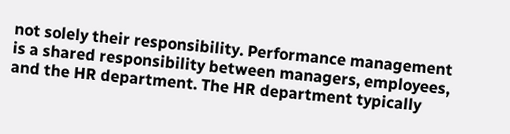not solely their responsibility. Performance management is a shared responsibility between managers, employees, and the HR department. The HR department typically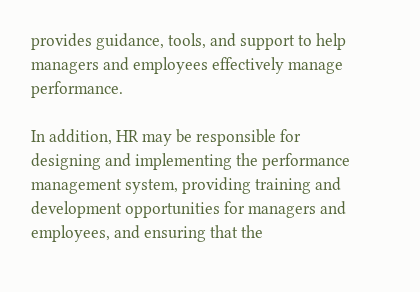provides guidance, tools, and support to help managers and employees effectively manage performance.

In addition, HR may be responsible for designing and implementing the performance management system, providing training and development opportunities for managers and employees, and ensuring that the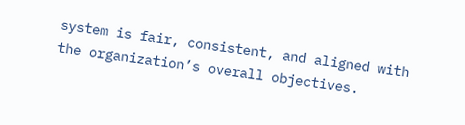system is fair, consistent, and aligned with the organization’s overall objectives.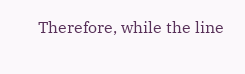Therefore, while the line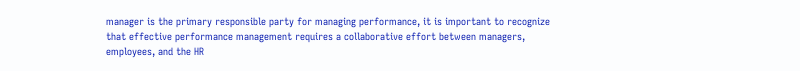manager is the primary responsible party for managing performance, it is important to recognize that effective performance management requires a collaborative effort between managers, employees, and the HR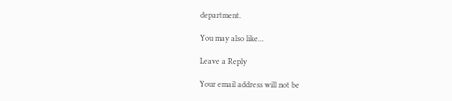department.

You may also like...

Leave a Reply

Your email address will not be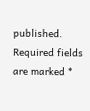published. Required fields are marked *